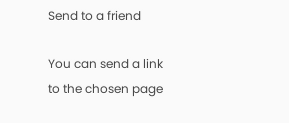Send to a friend

You can send a link to the chosen page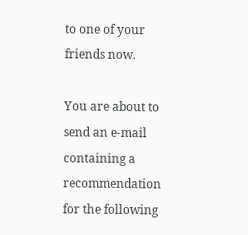to one of your friends now.

You are about to send an e-mail containing a recommendation for the following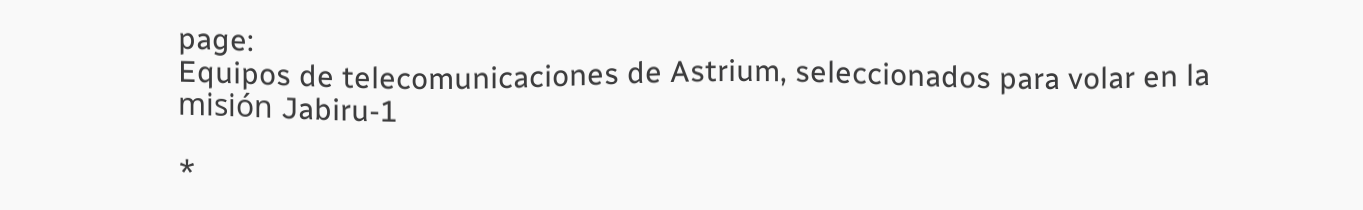page:
Equipos de telecomunicaciones de Astrium, seleccionados para volar en la misión Jabiru-1

*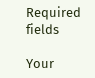Required fields

Your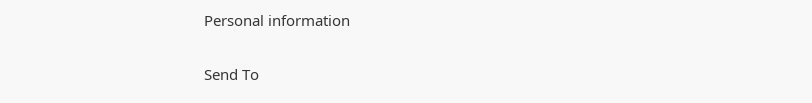Personal information

Send To